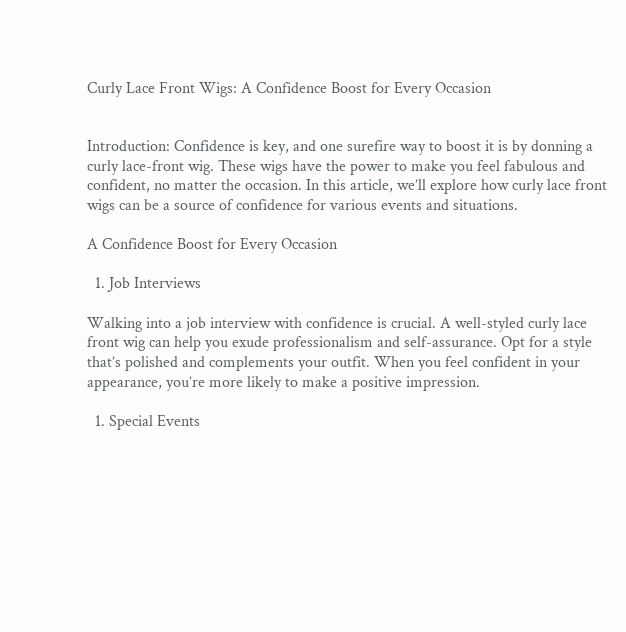Curly Lace Front Wigs: A Confidence Boost for Every Occasion


Introduction: Confidence is key, and one surefire way to boost it is by donning a curly lace-front wig. These wigs have the power to make you feel fabulous and confident, no matter the occasion. In this article, we’ll explore how curly lace front wigs can be a source of confidence for various events and situations.

A Confidence Boost for Every Occasion

  1. Job Interviews

Walking into a job interview with confidence is crucial. A well-styled curly lace front wig can help you exude professionalism and self-assurance. Opt for a style that’s polished and complements your outfit. When you feel confident in your appearance, you’re more likely to make a positive impression.

  1. Special Events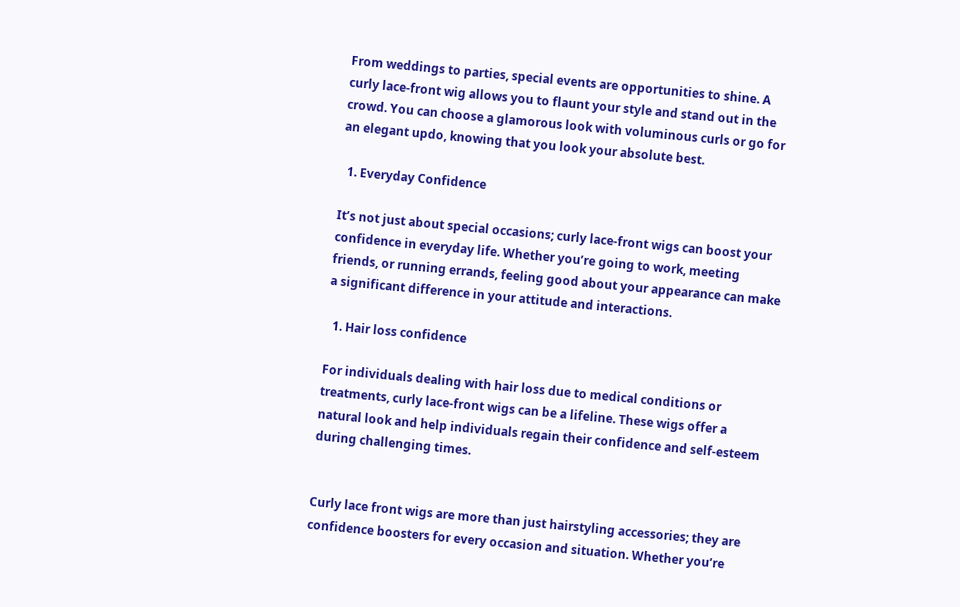From weddings to parties, special events are opportunities to shine. A curly lace-front wig allows you to flaunt your style and stand out in the crowd. You can choose a glamorous look with voluminous curls or go for an elegant updo, knowing that you look your absolute best.

  1. Everyday Confidence

It’s not just about special occasions; curly lace-front wigs can boost your confidence in everyday life. Whether you’re going to work, meeting friends, or running errands, feeling good about your appearance can make a significant difference in your attitude and interactions.

  1. Hair loss confidence

For individuals dealing with hair loss due to medical conditions or treatments, curly lace-front wigs can be a lifeline. These wigs offer a natural look and help individuals regain their confidence and self-esteem during challenging times.


Curly lace front wigs are more than just hairstyling accessories; they are confidence boosters for every occasion and situation. Whether you’re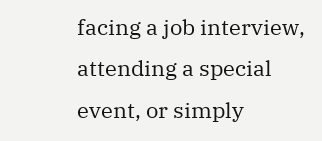facing a job interview, attending a special event, or simply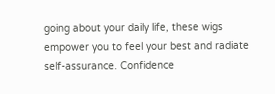going about your daily life, these wigs empower you to feel your best and radiate self-assurance. Confidence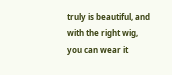truly is beautiful, and with the right wig, you can wear it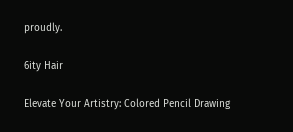proudly.

6ity Hair

Elevate Your Artistry: Colored Pencil Drawing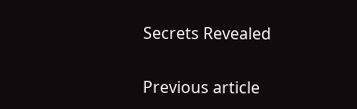Secrets Revealed

Previous article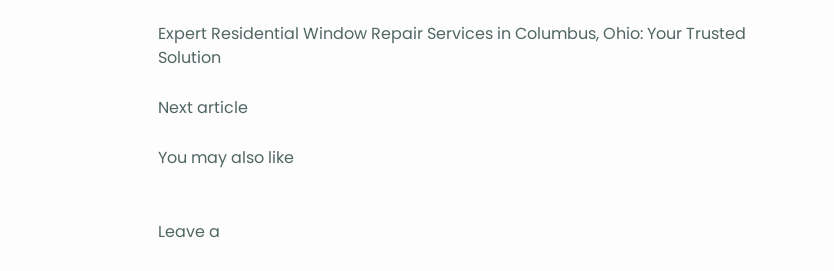Expert Residential Window Repair Services in Columbus, Ohio: Your Trusted Solution

Next article

You may also like


Leave a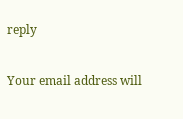reply

Your email address will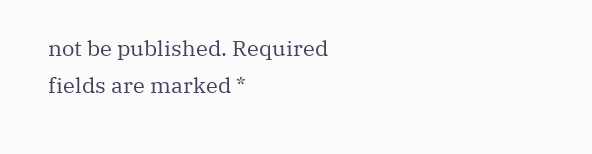not be published. Required fields are marked *